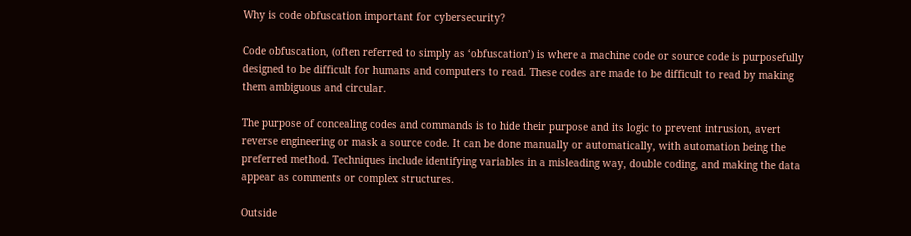Why is code obfuscation important for cybersecurity?

Code obfuscation, (often referred to simply as ‘obfuscation’) is where a machine code or source code is purposefully designed to be difficult for humans and computers to read. These codes are made to be difficult to read by making them ambiguous and circular.

The purpose of concealing codes and commands is to hide their purpose and its logic to prevent intrusion, avert reverse engineering or mask a source code. It can be done manually or automatically, with automation being the preferred method. Techniques include identifying variables in a misleading way, double coding, and making the data appear as comments or complex structures.

Outside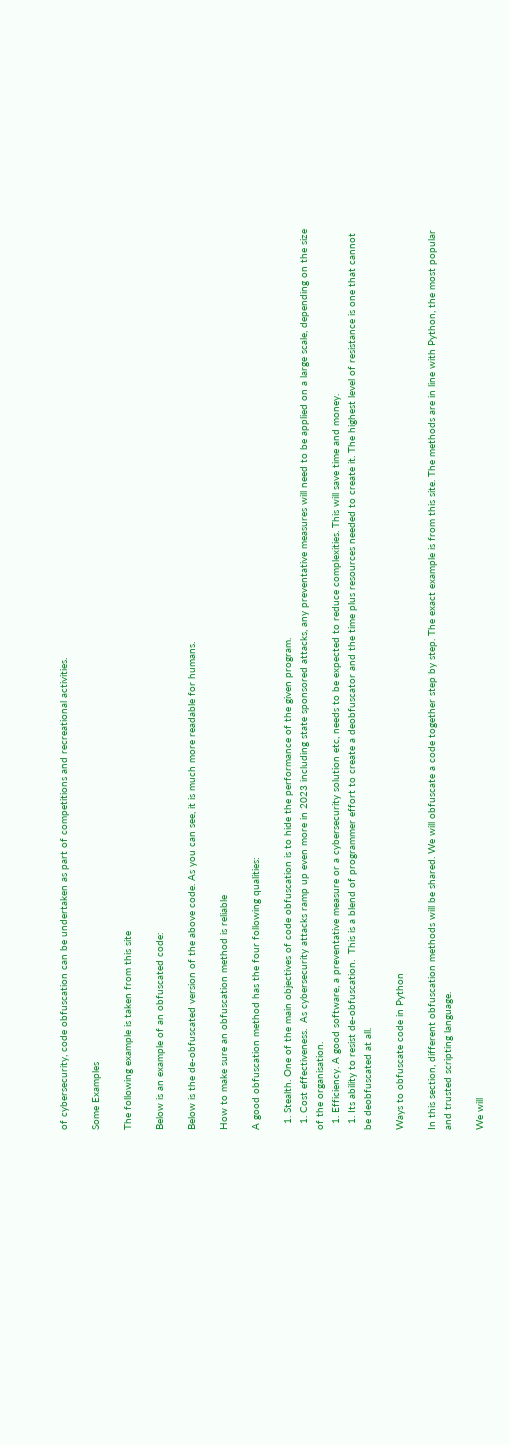of cybersecurity, code obfuscation can be undertaken as part of competitions and recreational activities.

Some Examples

The following example is taken from this site

Below is an example of an obfuscated code:

Below is the de-obfuscated version of the above code. As you can see, it is much more readable for humans.

How to make sure an obfuscation method is reliable

A good obfuscation method has the four following qualities:

  1. Stealth. One of the main objectives of code obfuscation is to hide the performance of the given program.
  1. Cost effectiveness.  As cybersecurity attacks ramp up even more in 2023 including state sponsored attacks, any preventative measures will need to be applied on a large scale, depending on the size of the organisation.
  1. Efficiency. A good software, a preventative measure or a cybersecurity solution etc, needs to be expected to reduce complexities. This will save time and money.
  1. Its ability to resist de-obfuscation.  This is a blend of programmer effort to create a deobfuscator and the time plus resources needed to create it. The highest level of resistance is one that cannot be deobfuscated at all.

Ways to obfuscate code in Python

In this section, different obfuscation methods will be shared. We will obfuscate a code together step by step. The exact example is from this site. The methods are in line with Python, the most popular and trusted scripting language.

We will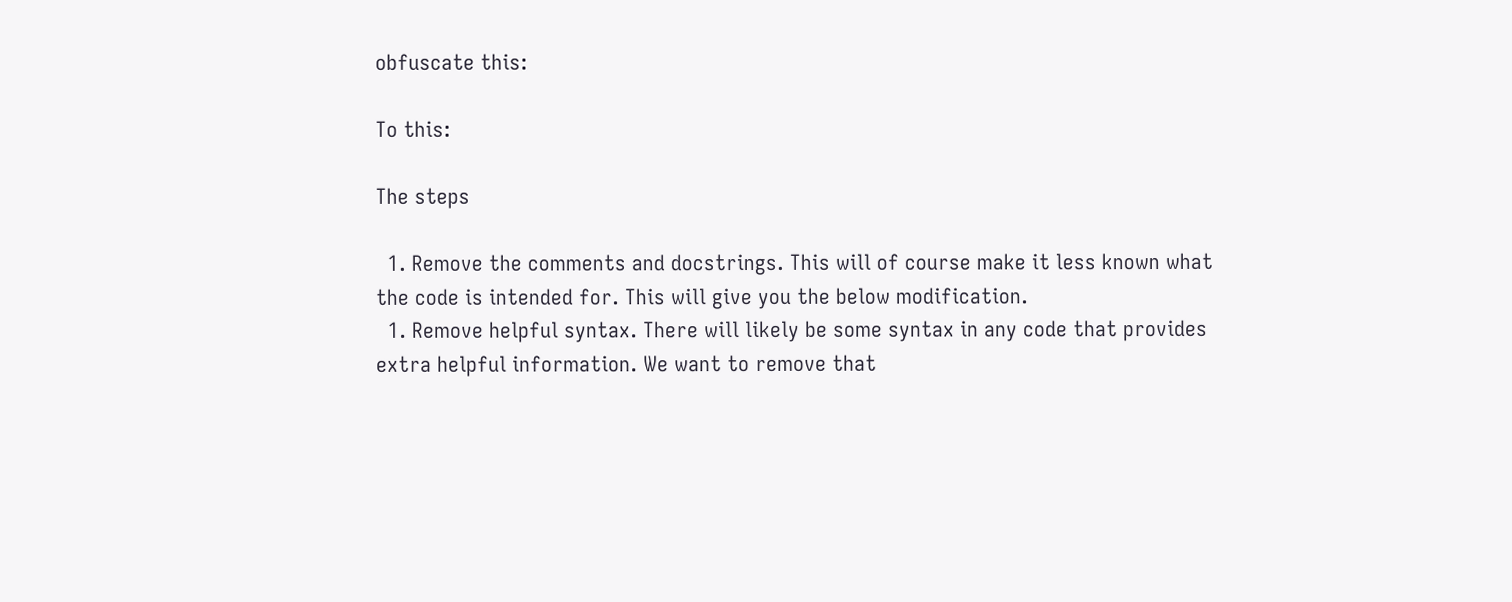obfuscate this:

To this:

The steps

  1. Remove the comments and docstrings. This will of course make it less known what the code is intended for. This will give you the below modification.
  1. Remove helpful syntax. There will likely be some syntax in any code that provides extra helpful information. We want to remove that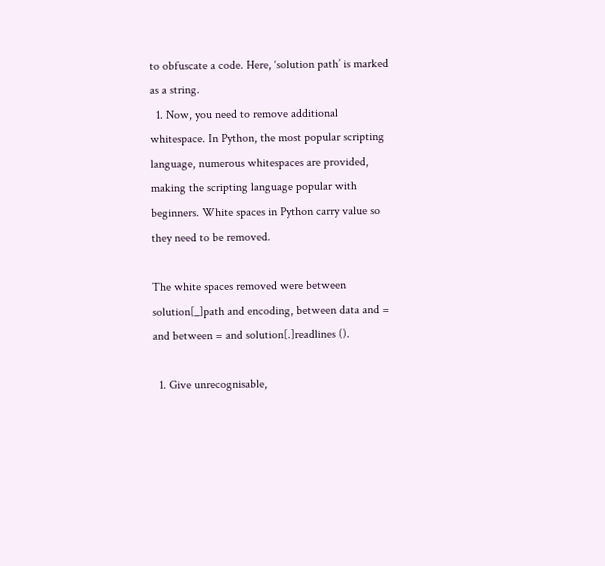to obfuscate a code. Here, ‘solution path’ is marked as a string.
  1. Now, you need to remove additional whitespace. In Python, the most popular scripting language, numerous whitespaces are provided, making the scripting language popular with beginners. White spaces in Python carry value so they need to be removed.

The white spaces removed were between solution[_]path and encoding, between data and = and between = and solution[.]readlines ().

  1. Give unrecognisable,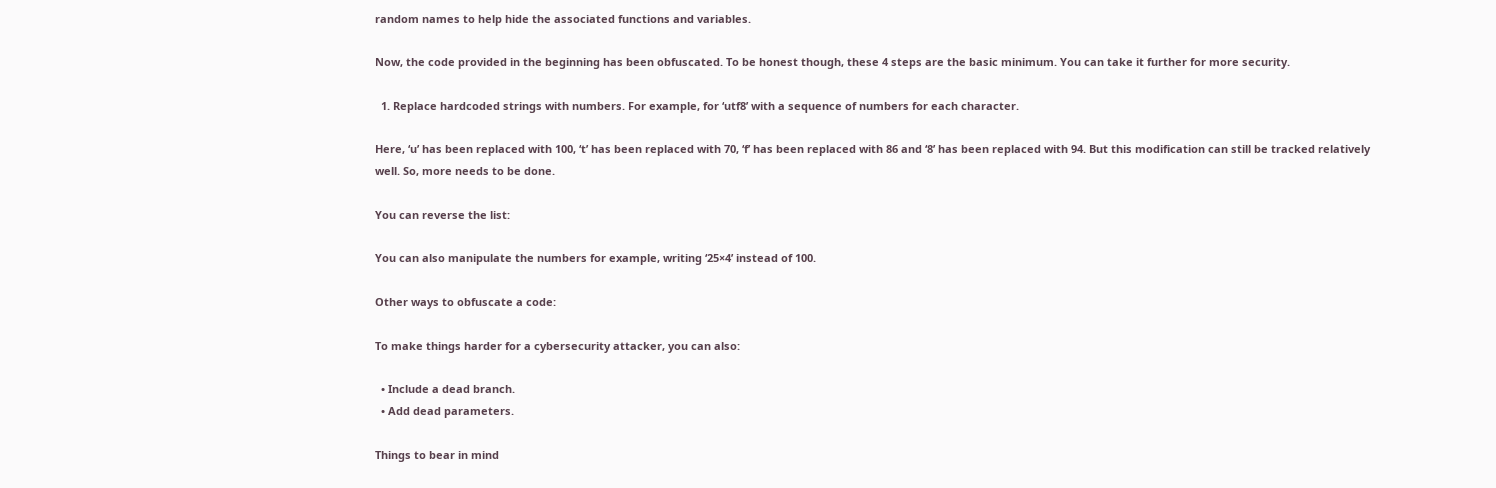random names to help hide the associated functions and variables.

Now, the code provided in the beginning has been obfuscated. To be honest though, these 4 steps are the basic minimum. You can take it further for more security.

  1. Replace hardcoded strings with numbers. For example, for ‘utf8’ with a sequence of numbers for each character.

Here, ‘u’ has been replaced with 100, ‘t’ has been replaced with 70, ‘f’ has been replaced with 86 and ‘8’ has been replaced with 94. But this modification can still be tracked relatively well. So, more needs to be done.

You can reverse the list:

You can also manipulate the numbers for example, writing ‘25×4’ instead of 100.

Other ways to obfuscate a code:

To make things harder for a cybersecurity attacker, you can also:

  • Include a dead branch.
  • Add dead parameters.

Things to bear in mind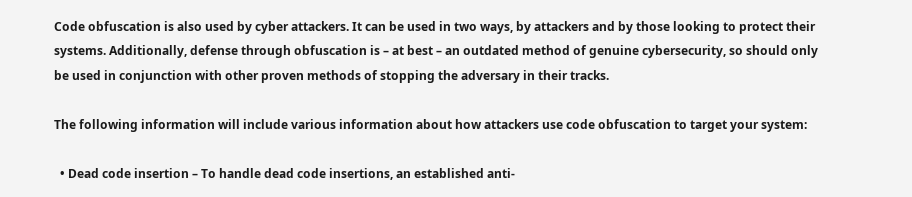Code obfuscation is also used by cyber attackers. It can be used in two ways, by attackers and by those looking to protect their systems. Additionally, defense through obfuscation is – at best – an outdated method of genuine cybersecurity, so should only be used in conjunction with other proven methods of stopping the adversary in their tracks.

The following information will include various information about how attackers use code obfuscation to target your system:

  • Dead code insertion – To handle dead code insertions, an established anti-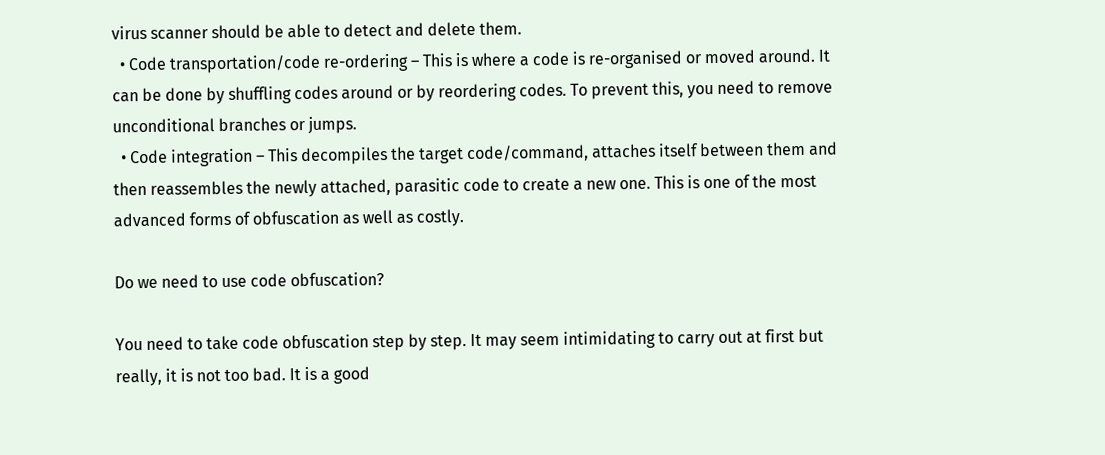virus scanner should be able to detect and delete them.
  • Code transportation/code re-ordering – This is where a code is re-organised or moved around. It can be done by shuffling codes around or by reordering codes. To prevent this, you need to remove unconditional branches or jumps.
  • Code integration – This decompiles the target code/command, attaches itself between them and then reassembles the newly attached, parasitic code to create a new one. This is one of the most advanced forms of obfuscation as well as costly.

Do we need to use code obfuscation?

You need to take code obfuscation step by step. It may seem intimidating to carry out at first but really, it is not too bad. It is a good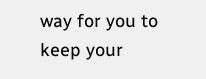way for you to keep your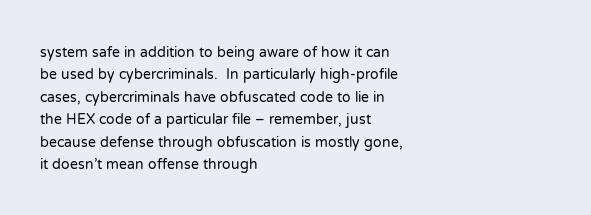system safe in addition to being aware of how it can be used by cybercriminals.  In particularly high-profile cases, cybercriminals have obfuscated code to lie in the HEX code of a particular file – remember, just because defense through obfuscation is mostly gone, it doesn’t mean offense through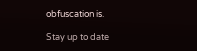obfuscation is.

Stay up to date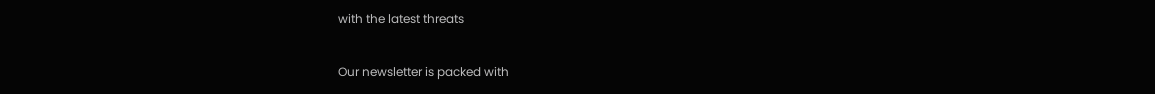with the latest threats

Our newsletter is packed with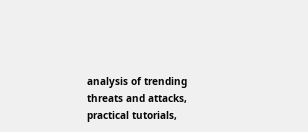analysis of trending threats and attacks, practical tutorials,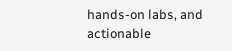hands-on labs, and actionable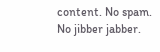content. No spam. No jibber jabber.